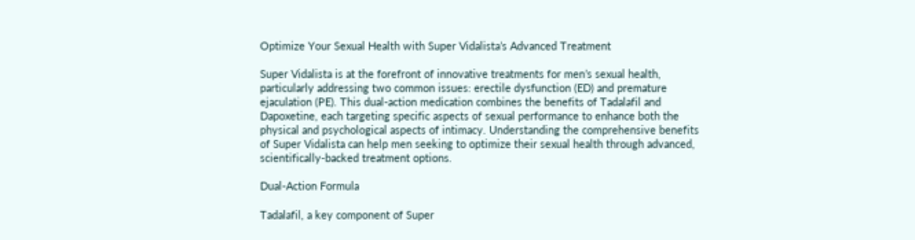Optimize Your Sexual Health with Super Vidalista’s Advanced Treatment

Super Vidalista is at the forefront of innovative treatments for men’s sexual health, particularly addressing two common issues: erectile dysfunction (ED) and premature ejaculation (PE). This dual-action medication combines the benefits of Tadalafil and Dapoxetine, each targeting specific aspects of sexual performance to enhance both the physical and psychological aspects of intimacy. Understanding the comprehensive benefits of Super Vidalista can help men seeking to optimize their sexual health through advanced, scientifically-backed treatment options.

Dual-Action Formula

Tadalafil, a key component of Super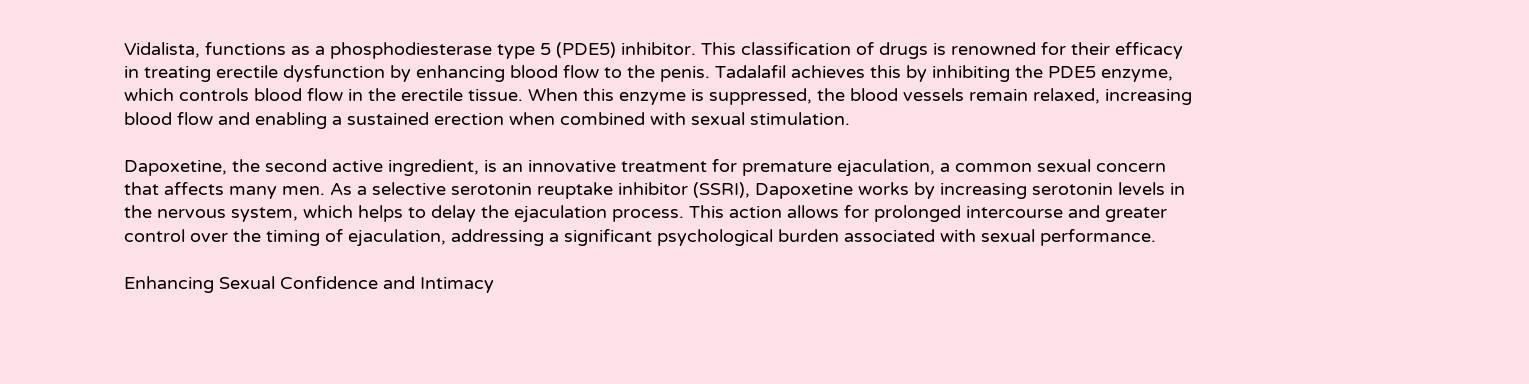Vidalista, functions as a phosphodiesterase type 5 (PDE5) inhibitor. This classification of drugs is renowned for their efficacy in treating erectile dysfunction by enhancing blood flow to the penis. Tadalafil achieves this by inhibiting the PDE5 enzyme, which controls blood flow in the erectile tissue. When this enzyme is suppressed, the blood vessels remain relaxed, increasing blood flow and enabling a sustained erection when combined with sexual stimulation.

Dapoxetine, the second active ingredient, is an innovative treatment for premature ejaculation, a common sexual concern that affects many men. As a selective serotonin reuptake inhibitor (SSRI), Dapoxetine works by increasing serotonin levels in the nervous system, which helps to delay the ejaculation process. This action allows for prolonged intercourse and greater control over the timing of ejaculation, addressing a significant psychological burden associated with sexual performance.

Enhancing Sexual Confidence and Intimacy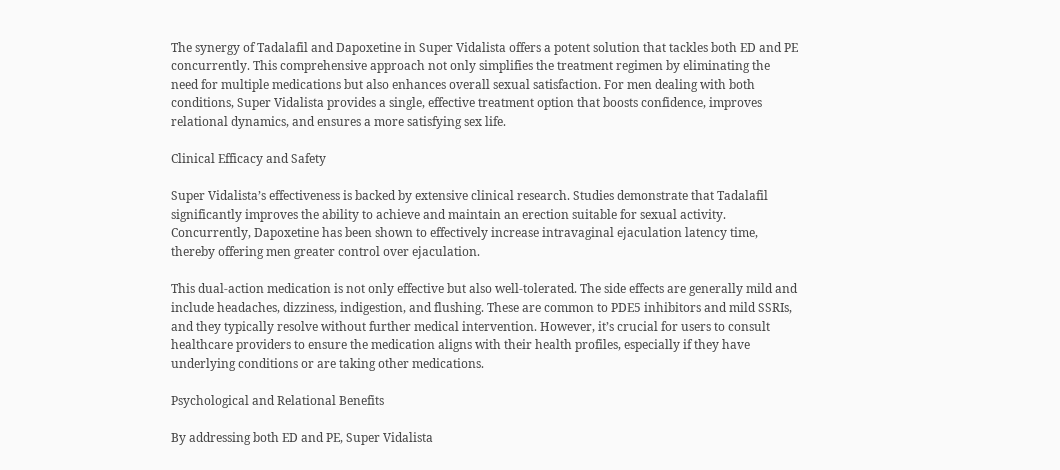The synergy of Tadalafil and Dapoxetine in Super Vidalista offers a potent solution that tackles both ED and PE concurrently. This comprehensive approach not only simplifies the treatment regimen by eliminating the need for multiple medications but also enhances overall sexual satisfaction. For men dealing with both conditions, Super Vidalista provides a single, effective treatment option that boosts confidence, improves relational dynamics, and ensures a more satisfying sex life.

Clinical Efficacy and Safety

Super Vidalista’s effectiveness is backed by extensive clinical research. Studies demonstrate that Tadalafil significantly improves the ability to achieve and maintain an erection suitable for sexual activity. Concurrently, Dapoxetine has been shown to effectively increase intravaginal ejaculation latency time, thereby offering men greater control over ejaculation.

This dual-action medication is not only effective but also well-tolerated. The side effects are generally mild and include headaches, dizziness, indigestion, and flushing. These are common to PDE5 inhibitors and mild SSRIs, and they typically resolve without further medical intervention. However, it’s crucial for users to consult healthcare providers to ensure the medication aligns with their health profiles, especially if they have underlying conditions or are taking other medications.

Psychological and Relational Benefits

By addressing both ED and PE, Super Vidalista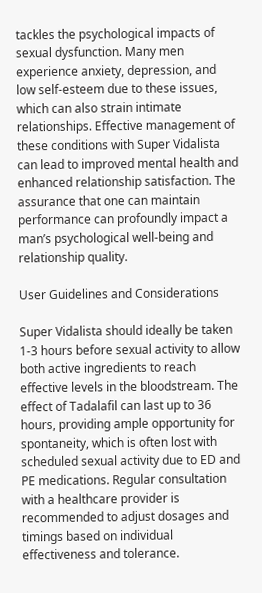tackles the psychological impacts of sexual dysfunction. Many men experience anxiety, depression, and low self-esteem due to these issues, which can also strain intimate relationships. Effective management of these conditions with Super Vidalista can lead to improved mental health and enhanced relationship satisfaction. The assurance that one can maintain performance can profoundly impact a man’s psychological well-being and relationship quality.

User Guidelines and Considerations

Super Vidalista should ideally be taken 1-3 hours before sexual activity to allow both active ingredients to reach effective levels in the bloodstream. The effect of Tadalafil can last up to 36 hours, providing ample opportunity for spontaneity, which is often lost with scheduled sexual activity due to ED and PE medications. Regular consultation with a healthcare provider is recommended to adjust dosages and timings based on individual effectiveness and tolerance.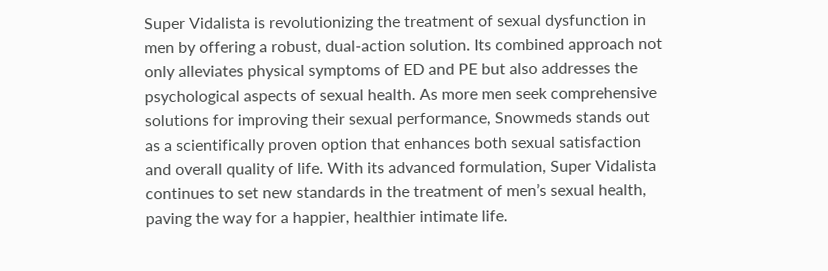Super Vidalista is revolutionizing the treatment of sexual dysfunction in men by offering a robust, dual-action solution. Its combined approach not only alleviates physical symptoms of ED and PE but also addresses the psychological aspects of sexual health. As more men seek comprehensive solutions for improving their sexual performance, Snowmeds stands out as a scientifically proven option that enhances both sexual satisfaction and overall quality of life. With its advanced formulation, Super Vidalista continues to set new standards in the treatment of men’s sexual health, paving the way for a happier, healthier intimate life.